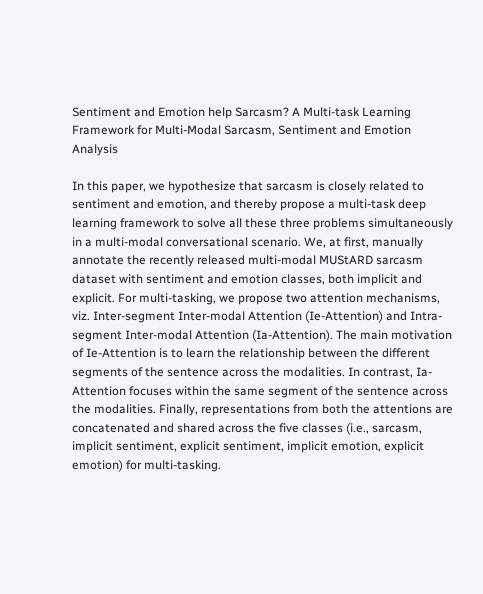Sentiment and Emotion help Sarcasm? A Multi-task Learning Framework for Multi-Modal Sarcasm, Sentiment and Emotion Analysis

In this paper, we hypothesize that sarcasm is closely related to sentiment and emotion, and thereby propose a multi-task deep learning framework to solve all these three problems simultaneously in a multi-modal conversational scenario. We, at first, manually annotate the recently released multi-modal MUStARD sarcasm dataset with sentiment and emotion classes, both implicit and explicit. For multi-tasking, we propose two attention mechanisms, viz. Inter-segment Inter-modal Attention (Ie-Attention) and Intra-segment Inter-modal Attention (Ia-Attention). The main motivation of Ie-Attention is to learn the relationship between the different segments of the sentence across the modalities. In contrast, Ia-Attention focuses within the same segment of the sentence across the modalities. Finally, representations from both the attentions are concatenated and shared across the five classes (i.e., sarcasm, implicit sentiment, explicit sentiment, implicit emotion, explicit emotion) for multi-tasking.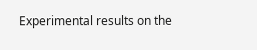Experimental results on the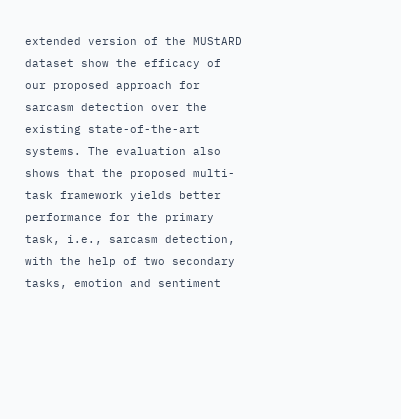extended version of the MUStARD dataset show the efficacy of our proposed approach for sarcasm detection over the existing state-of-the-art systems. The evaluation also shows that the proposed multi-task framework yields better performance for the primary task, i.e., sarcasm detection, with the help of two secondary tasks, emotion and sentiment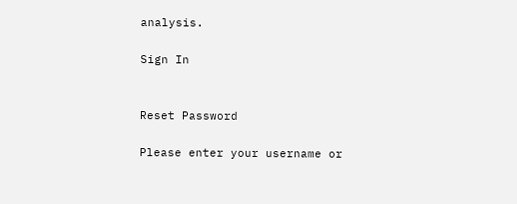analysis.

Sign In


Reset Password

Please enter your username or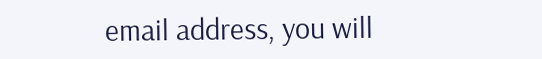email address, you will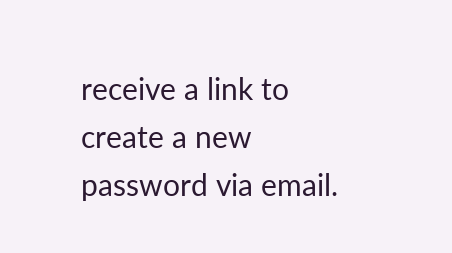receive a link to create a new password via email.